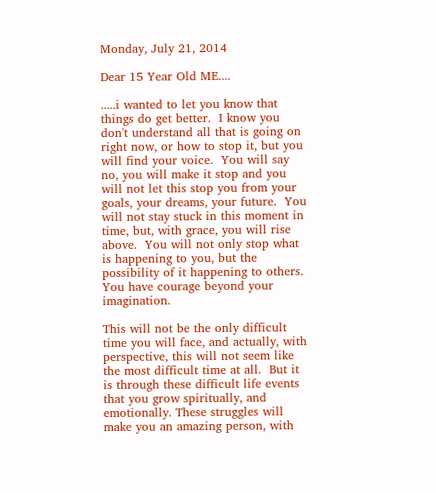Monday, July 21, 2014

Dear 15 Year Old ME....

.....i wanted to let you know that things do get better.  I know you don't understand all that is going on right now, or how to stop it, but you will find your voice.  You will say no, you will make it stop and you will not let this stop you from your goals, your dreams, your future.  You will not stay stuck in this moment in time, but, with grace, you will rise above.  You will not only stop what is happening to you, but the possibility of it happening to others.  You have courage beyond your imagination.

This will not be the only difficult time you will face, and actually, with perspective, this will not seem like the most difficult time at all.  But it is through these difficult life events that you grow spiritually, and emotionally. These struggles will make you an amazing person, with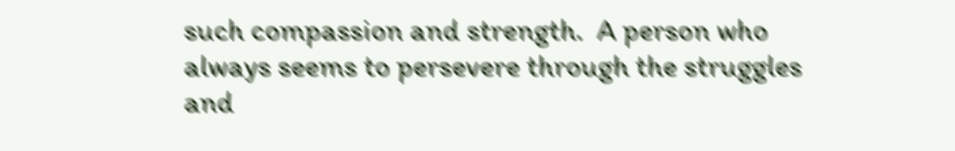such compassion and strength.  A person who always seems to persevere through the struggles and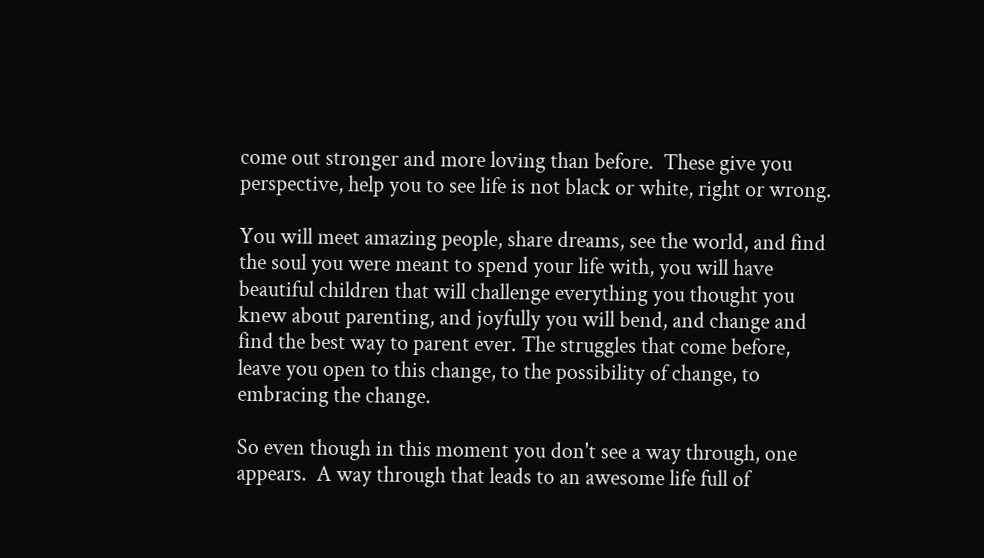come out stronger and more loving than before.  These give you perspective, help you to see life is not black or white, right or wrong.

You will meet amazing people, share dreams, see the world, and find the soul you were meant to spend your life with, you will have beautiful children that will challenge everything you thought you knew about parenting, and joyfully you will bend, and change and find the best way to parent ever. The struggles that come before, leave you open to this change, to the possibility of change, to embracing the change.

So even though in this moment you don't see a way through, one appears.  A way through that leads to an awesome life full of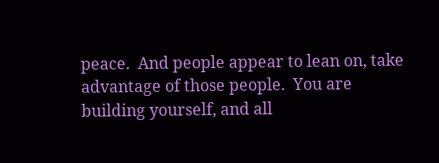peace.  And people appear to lean on, take advantage of those people.  You are building yourself, and all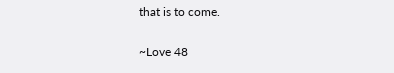that is to come.

~Love 48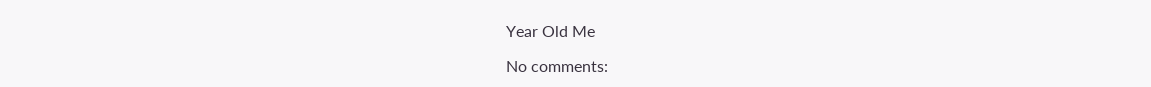Year Old Me

No comments: